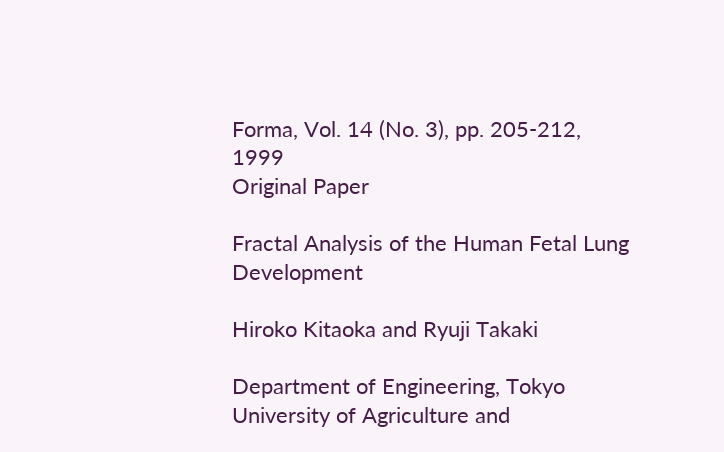Forma, Vol. 14 (No. 3), pp. 205-212, 1999
Original Paper

Fractal Analysis of the Human Fetal Lung Development

Hiroko Kitaoka and Ryuji Takaki

Department of Engineering, Tokyo University of Agriculture and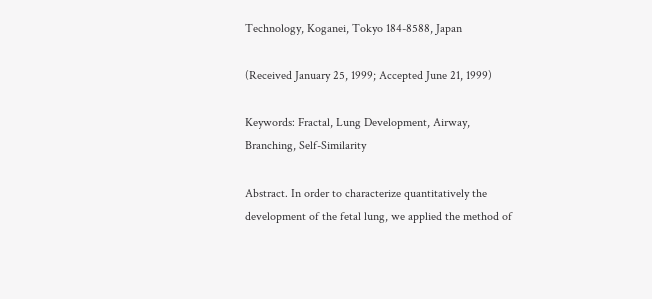Technology, Koganei, Tokyo 184-8588, Japan

(Received January 25, 1999; Accepted June 21, 1999)

Keywords: Fractal, Lung Development, Airway, Branching, Self-Similarity

Abstract. In order to characterize quantitatively the development of the fetal lung, we applied the method of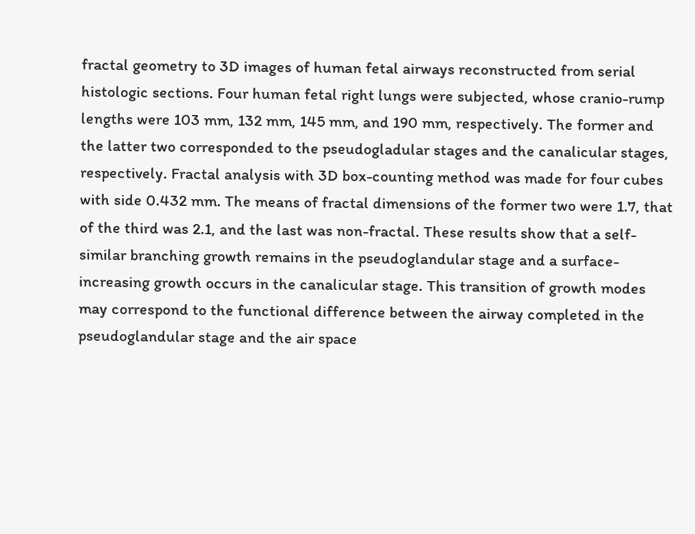fractal geometry to 3D images of human fetal airways reconstructed from serial histologic sections. Four human fetal right lungs were subjected, whose cranio-rump lengths were 103 mm, 132 mm, 145 mm, and 190 mm, respectively. The former and the latter two corresponded to the pseudogladular stages and the canalicular stages, respectively. Fractal analysis with 3D box-counting method was made for four cubes with side 0.432 mm. The means of fractal dimensions of the former two were 1.7, that of the third was 2.1, and the last was non-fractal. These results show that a self-similar branching growth remains in the pseudoglandular stage and a surface-increasing growth occurs in the canalicular stage. This transition of growth modes may correspond to the functional difference between the airway completed in the pseudoglandular stage and the air space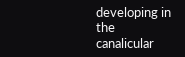developing in the canalicular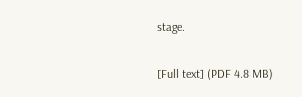stage.

[Full text] (PDF 4.8 MB)